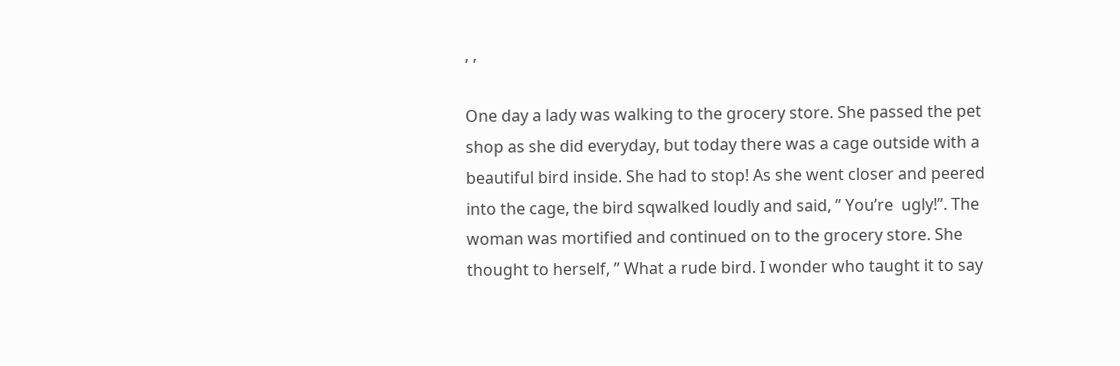, ,

One day a lady was walking to the grocery store. She passed the pet shop as she did everyday, but today there was a cage outside with a beautiful bird inside. She had to stop! As she went closer and peered into the cage, the bird sqwalked loudly and said, ” You’re  ugly!”. The woman was mortified and continued on to the grocery store. She thought to herself, ” What a rude bird. I wonder who taught it to say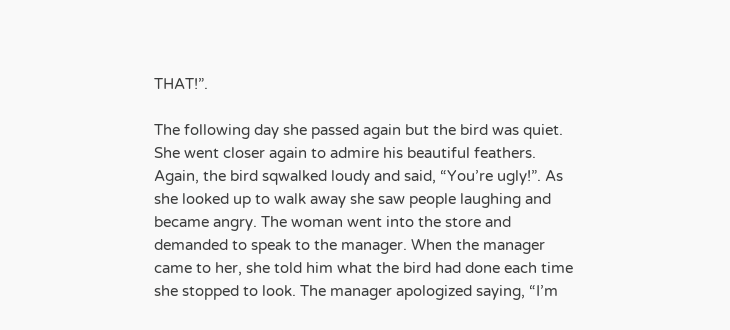THAT!”.

The following day she passed again but the bird was quiet. She went closer again to admire his beautiful feathers. Again, the bird sqwalked loudy and said, “You’re ugly!”. As she looked up to walk away she saw people laughing and became angry. The woman went into the store and demanded to speak to the manager. When the manager came to her, she told him what the bird had done each time she stopped to look. The manager apologized saying, “I’m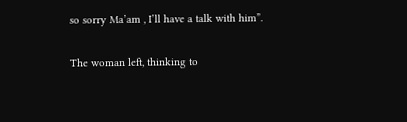so sorry Ma’am , I’ll have a talk with him”.

The woman left, thinking to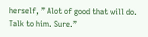herself, ” Alot of good that will do. Talk to him. Sure.”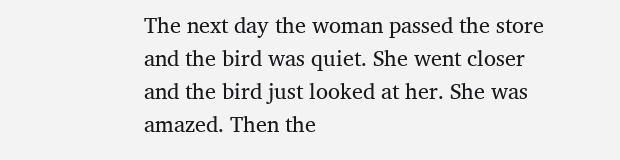The next day the woman passed the store and the bird was quiet. She went closer and the bird just looked at her. She was amazed. Then the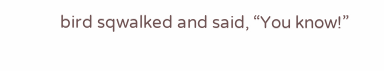bird sqwalked and said, “You know!”